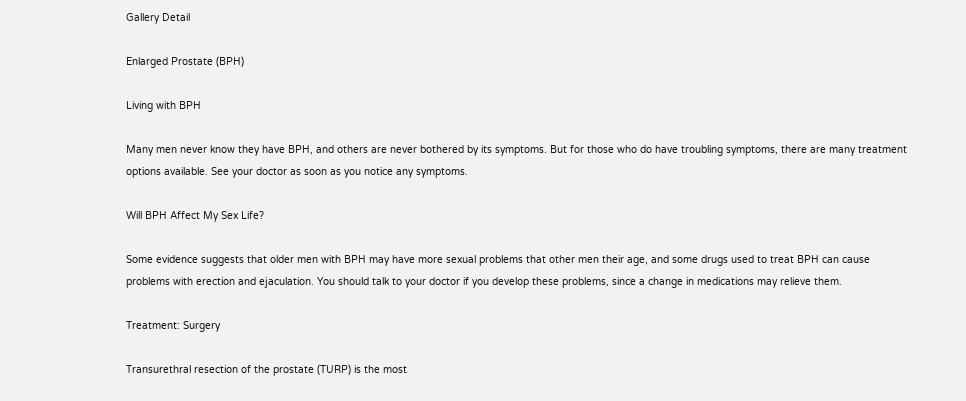Gallery Detail

Enlarged Prostate (BPH)

Living with BPH

Many men never know they have BPH, and others are never bothered by its symptoms. But for those who do have troubling symptoms, there are many treatment options available. See your doctor as soon as you notice any symptoms.

Will BPH Affect My Sex Life?

Some evidence suggests that older men with BPH may have more sexual problems that other men their age, and some drugs used to treat BPH can cause problems with erection and ejaculation. You should talk to your doctor if you develop these problems, since a change in medications may relieve them.

Treatment: Surgery

Transurethral resection of the prostate (TURP) is the most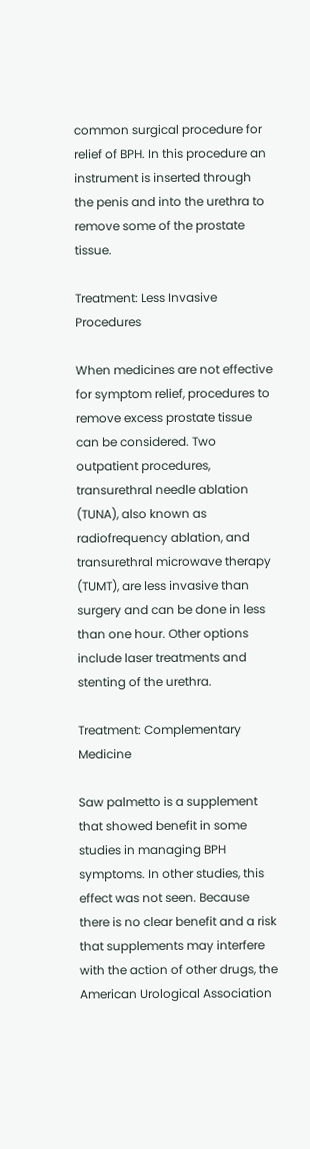common surgical procedure for relief of BPH. In this procedure an instrument is inserted through the penis and into the urethra to remove some of the prostate tissue.

Treatment: Less Invasive Procedures

When medicines are not effective for symptom relief, procedures to remove excess prostate tissue can be considered. Two outpatient procedures, transurethral needle ablation (TUNA), also known as radiofrequency ablation, and transurethral microwave therapy (TUMT), are less invasive than surgery and can be done in less than one hour. Other options include laser treatments and stenting of the urethra.

Treatment: Complementary Medicine

Saw palmetto is a supplement that showed benefit in some studies in managing BPH symptoms. In other studies, this effect was not seen. Because there is no clear benefit and a risk that supplements may interfere with the action of other drugs, the American Urological Association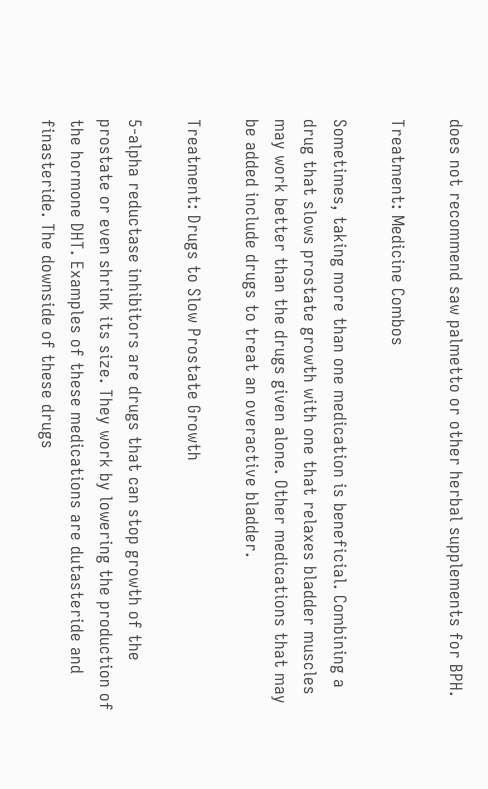does not recommend saw palmetto or other herbal supplements for BPH.

Treatment: Medicine Combos

Sometimes, taking more than one medication is beneficial. Combining a drug that slows prostate growth with one that relaxes bladder muscles may work better than the drugs given alone. Other medications that may be added include drugs to treat an overactive bladder.

Treatment: Drugs to Slow Prostate Growth

5-alpha reductase inhibitors are drugs that can stop growth of the prostate or even shrink its size. They work by lowering the production of the hormone DHT. Examples of these medications are dutasteride and finasteride. The downside of these drugs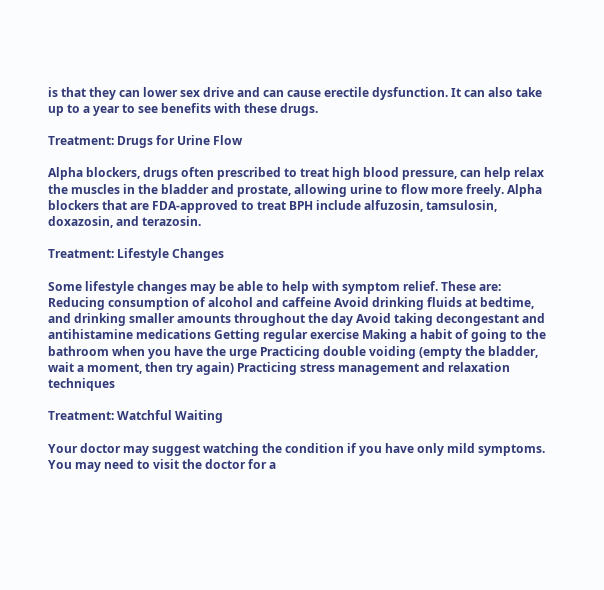is that they can lower sex drive and can cause erectile dysfunction. It can also take up to a year to see benefits with these drugs.

Treatment: Drugs for Urine Flow

Alpha blockers, drugs often prescribed to treat high blood pressure, can help relax the muscles in the bladder and prostate, allowing urine to flow more freely. Alpha blockers that are FDA-approved to treat BPH include alfuzosin, tamsulosin, doxazosin, and terazosin.

Treatment: Lifestyle Changes

Some lifestyle changes may be able to help with symptom relief. These are: Reducing consumption of alcohol and caffeine Avoid drinking fluids at bedtime, and drinking smaller amounts throughout the day Avoid taking decongestant and antihistamine medications Getting regular exercise Making a habit of going to the bathroom when you have the urge Practicing double voiding (empty the bladder, wait a moment, then try again) Practicing stress management and relaxation techniques

Treatment: Watchful Waiting

Your doctor may suggest watching the condition if you have only mild symptoms. You may need to visit the doctor for a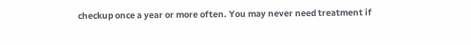checkup once a year or more often. You may never need treatment if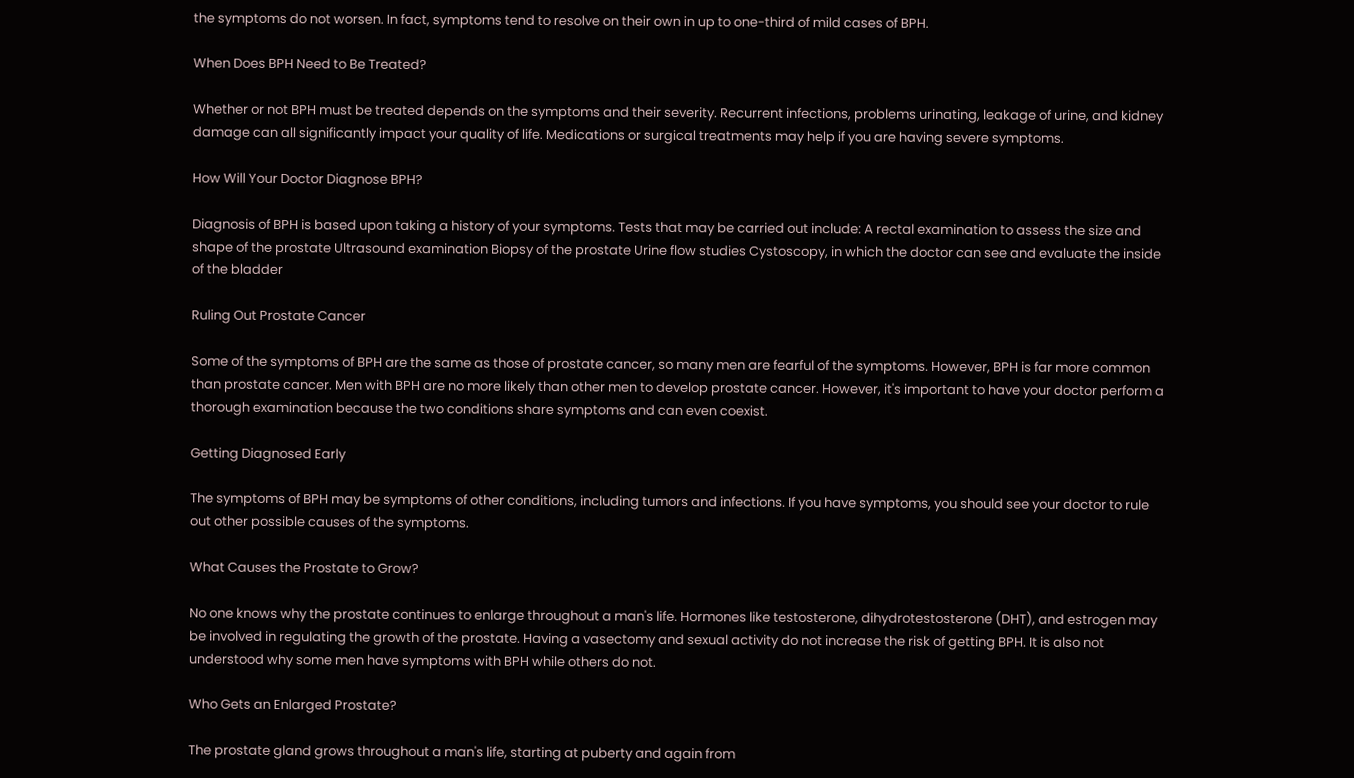the symptoms do not worsen. In fact, symptoms tend to resolve on their own in up to one-third of mild cases of BPH.

When Does BPH Need to Be Treated?

Whether or not BPH must be treated depends on the symptoms and their severity. Recurrent infections, problems urinating, leakage of urine, and kidney damage can all significantly impact your quality of life. Medications or surgical treatments may help if you are having severe symptoms.

How Will Your Doctor Diagnose BPH?

Diagnosis of BPH is based upon taking a history of your symptoms. Tests that may be carried out include: A rectal examination to assess the size and shape of the prostate Ultrasound examination Biopsy of the prostate Urine flow studies Cystoscopy, in which the doctor can see and evaluate the inside of the bladder

Ruling Out Prostate Cancer

Some of the symptoms of BPH are the same as those of prostate cancer, so many men are fearful of the symptoms. However, BPH is far more common than prostate cancer. Men with BPH are no more likely than other men to develop prostate cancer. However, it's important to have your doctor perform a thorough examination because the two conditions share symptoms and can even coexist.

Getting Diagnosed Early

The symptoms of BPH may be symptoms of other conditions, including tumors and infections. If you have symptoms, you should see your doctor to rule out other possible causes of the symptoms.

What Causes the Prostate to Grow?

No one knows why the prostate continues to enlarge throughout a man's life. Hormones like testosterone, dihydrotestosterone (DHT), and estrogen may be involved in regulating the growth of the prostate. Having a vasectomy and sexual activity do not increase the risk of getting BPH. It is also not understood why some men have symptoms with BPH while others do not.

Who Gets an Enlarged Prostate?

The prostate gland grows throughout a man's life, starting at puberty and again from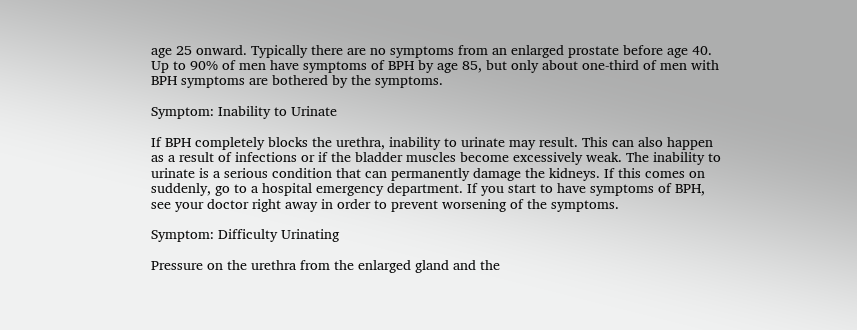age 25 onward. Typically there are no symptoms from an enlarged prostate before age 40. Up to 90% of men have symptoms of BPH by age 85, but only about one-third of men with BPH symptoms are bothered by the symptoms.

Symptom: Inability to Urinate

If BPH completely blocks the urethra, inability to urinate may result. This can also happen as a result of infections or if the bladder muscles become excessively weak. The inability to urinate is a serious condition that can permanently damage the kidneys. If this comes on suddenly, go to a hospital emergency department. If you start to have symptoms of BPH, see your doctor right away in order to prevent worsening of the symptoms.

Symptom: Difficulty Urinating

Pressure on the urethra from the enlarged gland and the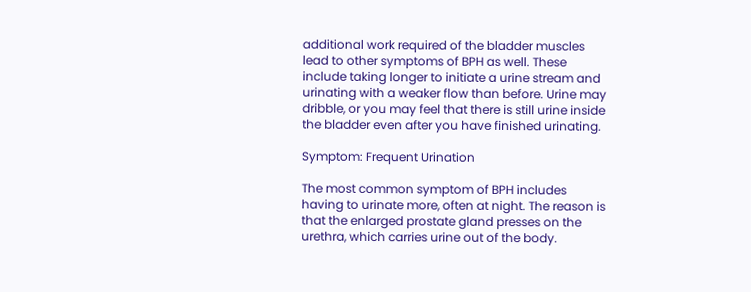additional work required of the bladder muscles lead to other symptoms of BPH as well. These include taking longer to initiate a urine stream and urinating with a weaker flow than before. Urine may dribble, or you may feel that there is still urine inside the bladder even after you have finished urinating.

Symptom: Frequent Urination

The most common symptom of BPH includes having to urinate more, often at night. The reason is that the enlarged prostate gland presses on the urethra, which carries urine out of the body.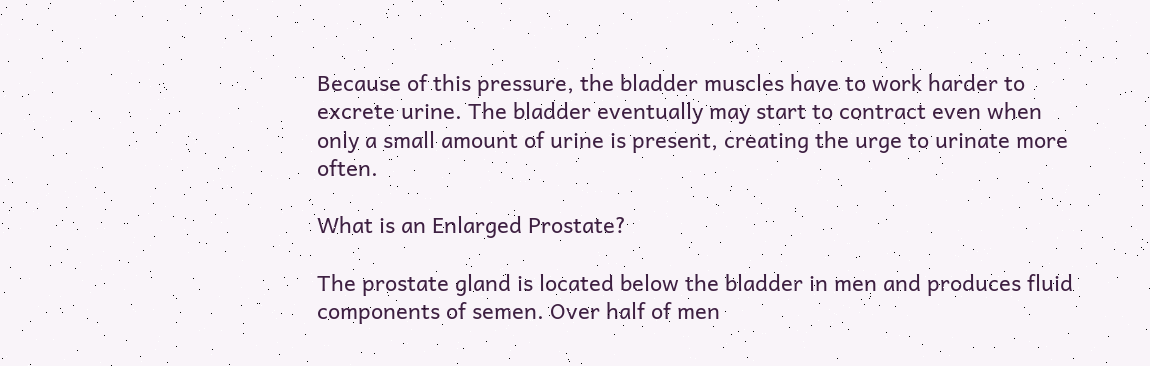Because of this pressure, the bladder muscles have to work harder to excrete urine. The bladder eventually may start to contract even when only a small amount of urine is present, creating the urge to urinate more often.

What is an Enlarged Prostate?

The prostate gland is located below the bladder in men and produces fluid components of semen. Over half of men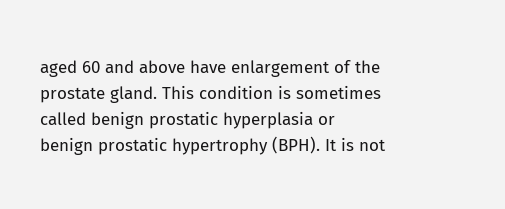aged 60 and above have enlargement of the prostate gland. This condition is sometimes called benign prostatic hyperplasia or benign prostatic hypertrophy (BPH). It is not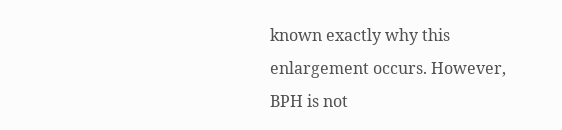known exactly why this enlargement occurs. However, BPH is not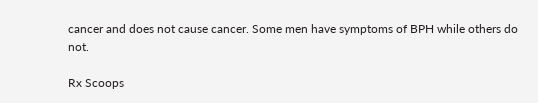cancer and does not cause cancer. Some men have symptoms of BPH while others do not.

Rx Scoops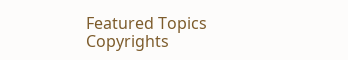Featured Topics
Copyrights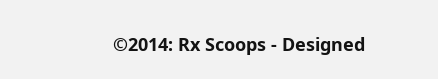©2014: Rx Scoops - Designed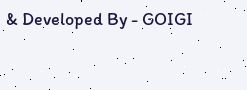& Developed By - GOIGI